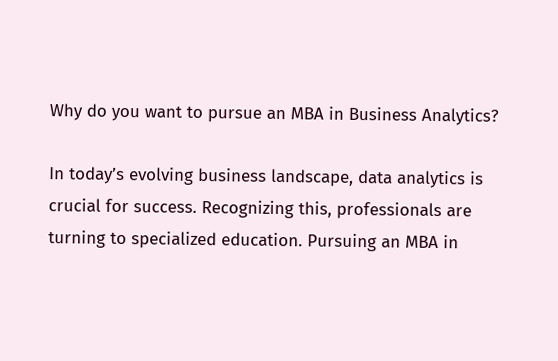Why do you want to pursue an MBA in Business Analytics?

In today’s evolving business landscape, data analytics is crucial for success. Recognizing this, professionals are turning to specialized education. Pursuing an MBA in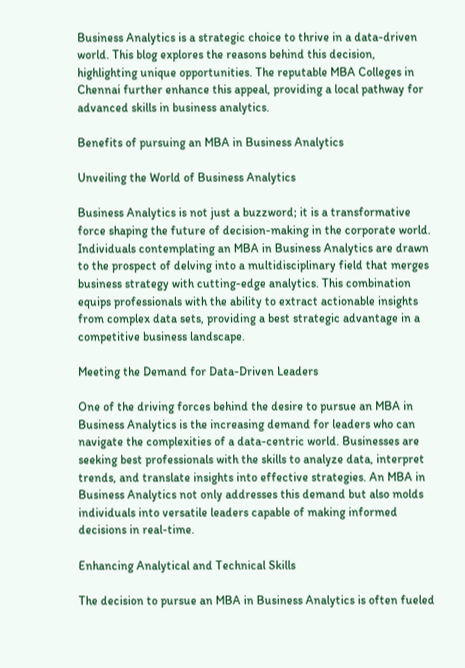Business Analytics is a strategic choice to thrive in a data-driven world. This blog explores the reasons behind this decision, highlighting unique opportunities. The reputable MBA Colleges in Chennai further enhance this appeal, providing a local pathway for advanced skills in business analytics.

Benefits of pursuing an MBA in Business Analytics

Unveiling the World of Business Analytics

Business Analytics is not just a buzzword; it is a transformative force shaping the future of decision-making in the corporate world. Individuals contemplating an MBA in Business Analytics are drawn to the prospect of delving into a multidisciplinary field that merges business strategy with cutting-edge analytics. This combination equips professionals with the ability to extract actionable insights from complex data sets, providing a best strategic advantage in a competitive business landscape.

Meeting the Demand for Data-Driven Leaders

One of the driving forces behind the desire to pursue an MBA in Business Analytics is the increasing demand for leaders who can navigate the complexities of a data-centric world. Businesses are seeking best professionals with the skills to analyze data, interpret trends, and translate insights into effective strategies. An MBA in Business Analytics not only addresses this demand but also molds individuals into versatile leaders capable of making informed decisions in real-time.

Enhancing Analytical and Technical Skills

The decision to pursue an MBA in Business Analytics is often fueled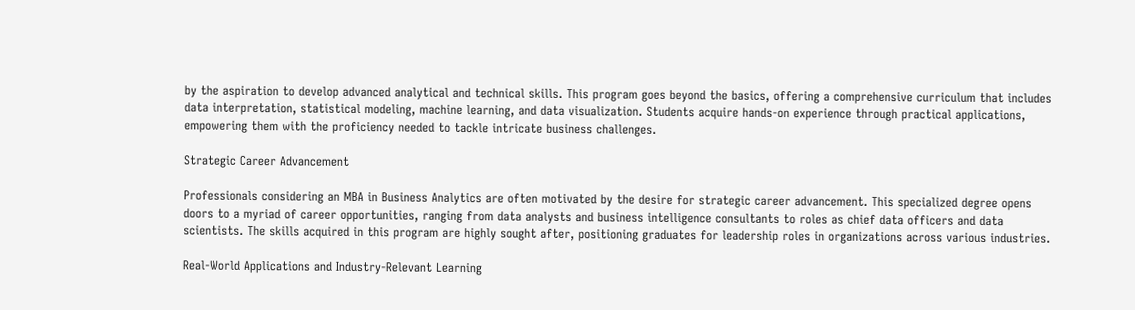by the aspiration to develop advanced analytical and technical skills. This program goes beyond the basics, offering a comprehensive curriculum that includes data interpretation, statistical modeling, machine learning, and data visualization. Students acquire hands-on experience through practical applications, empowering them with the proficiency needed to tackle intricate business challenges.

Strategic Career Advancement

Professionals considering an MBA in Business Analytics are often motivated by the desire for strategic career advancement. This specialized degree opens doors to a myriad of career opportunities, ranging from data analysts and business intelligence consultants to roles as chief data officers and data scientists. The skills acquired in this program are highly sought after, positioning graduates for leadership roles in organizations across various industries.

Real-World Applications and Industry-Relevant Learning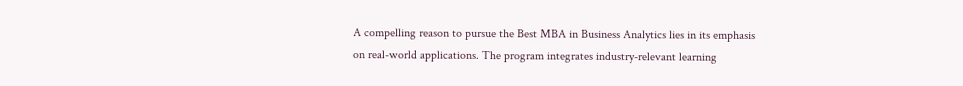A compelling reason to pursue the Best MBA in Business Analytics lies in its emphasis on real-world applications. The program integrates industry-relevant learning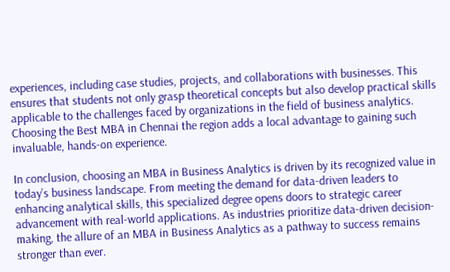experiences, including case studies, projects, and collaborations with businesses. This ensures that students not only grasp theoretical concepts but also develop practical skills applicable to the challenges faced by organizations in the field of business analytics. Choosing the Best MBA in Chennai the region adds a local advantage to gaining such invaluable, hands-on experience.

In conclusion, choosing an MBA in Business Analytics is driven by its recognized value in today’s business landscape. From meeting the demand for data-driven leaders to enhancing analytical skills, this specialized degree opens doors to strategic career advancement with real-world applications. As industries prioritize data-driven decision-making, the allure of an MBA in Business Analytics as a pathway to success remains stronger than ever.